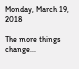Monday, March 19, 2018

The more things change...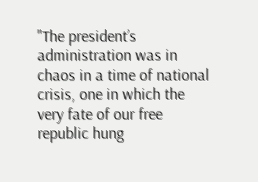"The president’s administration was in chaos in a time of national crisis, one in which the very fate of our free republic hung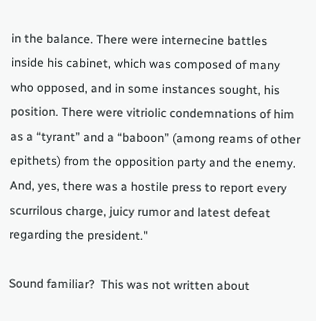in the balance. There were internecine battles inside his cabinet, which was composed of many who opposed, and in some instances sought, his position. There were vitriolic condemnations of him as a “tyrant” and a “baboon” (among reams of other epithets) from the opposition party and the enemy. And, yes, there was a hostile press to report every scurrilous charge, juicy rumor and latest defeat regarding the president."

Sound familiar?  This was not written about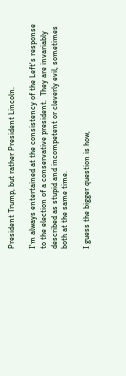President Trump, but rather President Lincoln.

I'm always entertained at the consistency of the Left's response to the election of a conservative president.  They are invariably described as stupid and incompetent or cleverly evil, sometimes both at the same time.

I guess the bigger question is how,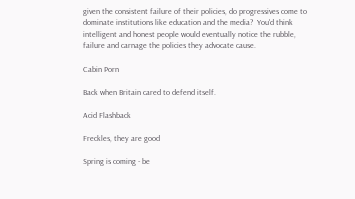given the consistent failure of their policies, do progressives come to dominate institutions like education and the media?  You'd think intelligent and honest people would eventually notice the rubble, failure and carnage the policies they advocate cause.

Cabin Porn

Back when Britain cared to defend itself.

Acid Flashback

Freckles, they are good

Spring is coming - be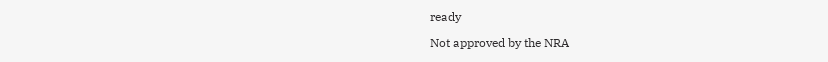ready

Not approved by the NRA